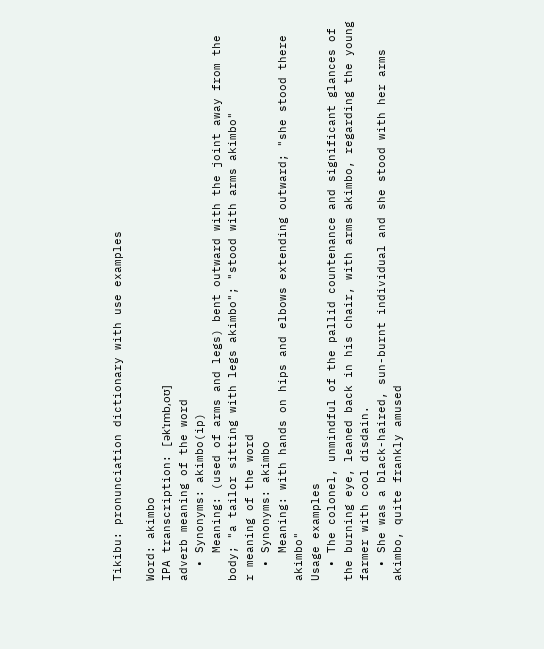Tikibu: pronunciation dictionary with use examples

Word: akimbo
IPA transcription: [ək'ɪmb,oʊ]
adverb meaning of the word
  • Synonyms: akimbo(ip)
    Meaning: (used of arms and legs) bent outward with the joint away from the body; "a tailor sitting with legs akimbo"; "stood with arms akimbo"
r meaning of the word
  • Synonyms: akimbo
    Meaning: with hands on hips and elbows extending outward; "she stood there akimbo"
Usage examples
  • The colonel, unmindful of the pallid countenance and significant glances of the burning eye, leaned back in his chair, with arms akimbo, regarding the young farmer with cool disdain.
  • She was a black-haired, sun-burnt individual and she stood with her arms akimbo, quite frankly amused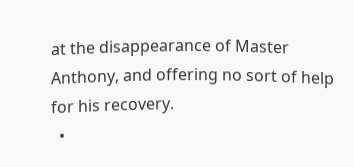at the disappearance of Master Anthony, and offering no sort of help for his recovery.
  •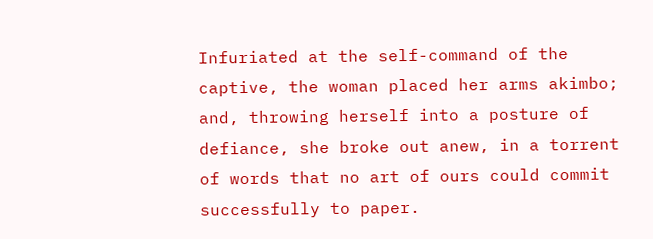Infuriated at the self-command of the captive, the woman placed her arms akimbo; and, throwing herself into a posture of defiance, she broke out anew, in a torrent of words that no art of ours could commit successfully to paper.